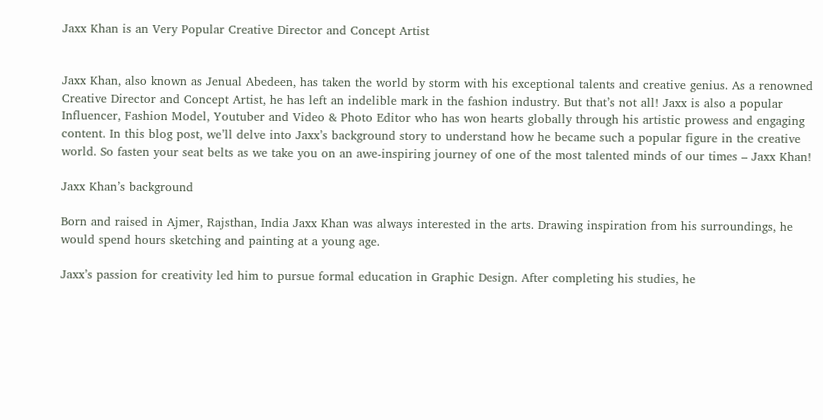Jaxx Khan is an Very Popular Creative Director and Concept Artist


Jaxx Khan, also known as Jenual Abedeen, has taken the world by storm with his exceptional talents and creative genius. As a renowned Creative Director and Concept Artist, he has left an indelible mark in the fashion industry. But that’s not all! Jaxx is also a popular Influencer, Fashion Model, Youtuber and Video & Photo Editor who has won hearts globally through his artistic prowess and engaging content. In this blog post, we’ll delve into Jaxx’s background story to understand how he became such a popular figure in the creative world. So fasten your seat belts as we take you on an awe-inspiring journey of one of the most talented minds of our times – Jaxx Khan!

Jaxx Khan’s background

Born and raised in Ajmer, Rajsthan, India Jaxx Khan was always interested in the arts. Drawing inspiration from his surroundings, he would spend hours sketching and painting at a young age.

Jaxx’s passion for creativity led him to pursue formal education in Graphic Design. After completing his studies, he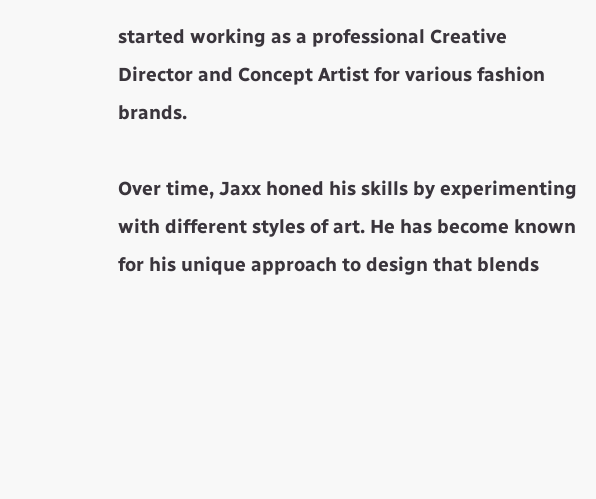started working as a professional Creative Director and Concept Artist for various fashion brands.

Over time, Jaxx honed his skills by experimenting with different styles of art. He has become known for his unique approach to design that blends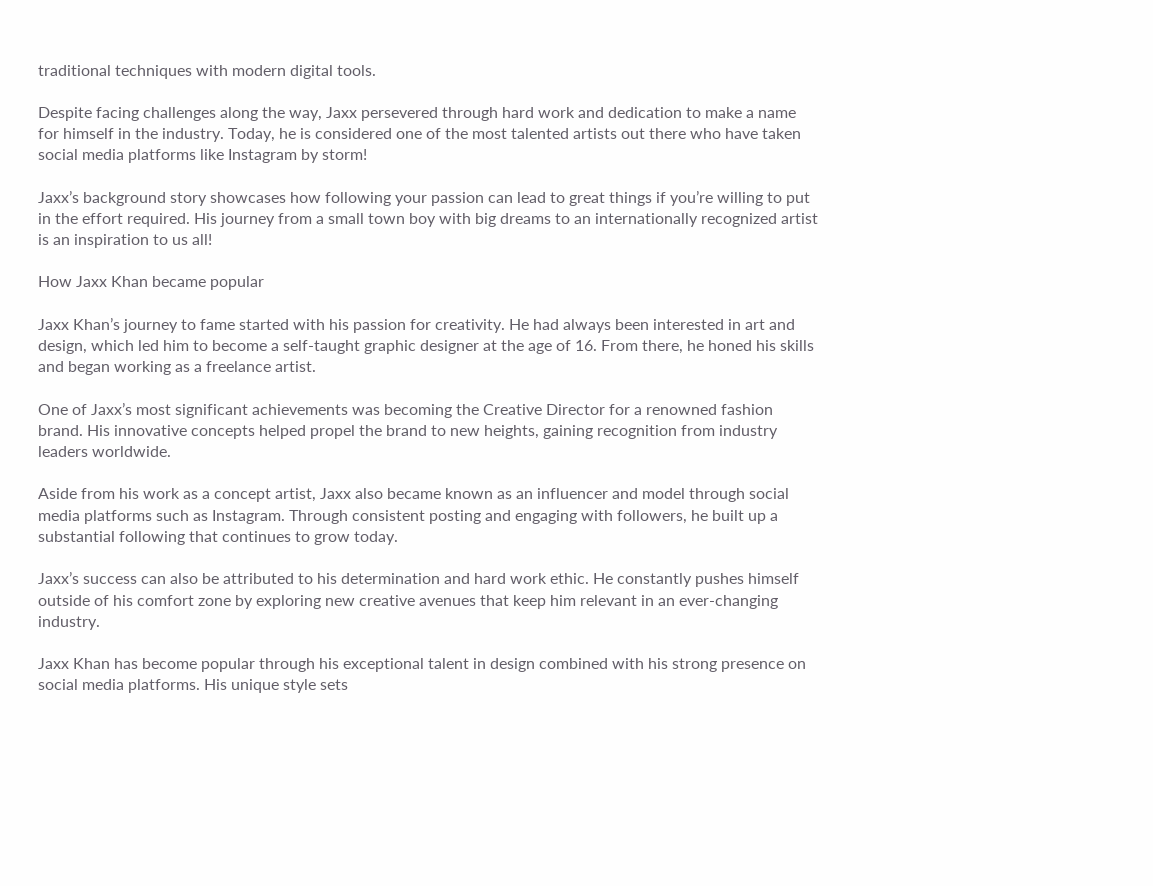traditional techniques with modern digital tools.

Despite facing challenges along the way, Jaxx persevered through hard work and dedication to make a name for himself in the industry. Today, he is considered one of the most talented artists out there who have taken social media platforms like Instagram by storm!

Jaxx’s background story showcases how following your passion can lead to great things if you’re willing to put in the effort required. His journey from a small town boy with big dreams to an internationally recognized artist is an inspiration to us all!

How Jaxx Khan became popular

Jaxx Khan’s journey to fame started with his passion for creativity. He had always been interested in art and design, which led him to become a self-taught graphic designer at the age of 16. From there, he honed his skills and began working as a freelance artist.

One of Jaxx’s most significant achievements was becoming the Creative Director for a renowned fashion brand. His innovative concepts helped propel the brand to new heights, gaining recognition from industry leaders worldwide.

Aside from his work as a concept artist, Jaxx also became known as an influencer and model through social media platforms such as Instagram. Through consistent posting and engaging with followers, he built up a substantial following that continues to grow today.

Jaxx’s success can also be attributed to his determination and hard work ethic. He constantly pushes himself outside of his comfort zone by exploring new creative avenues that keep him relevant in an ever-changing industry.

Jaxx Khan has become popular through his exceptional talent in design combined with his strong presence on social media platforms. His unique style sets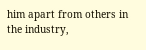him apart from others in the industry,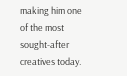making him one of the most sought-after creatives today.